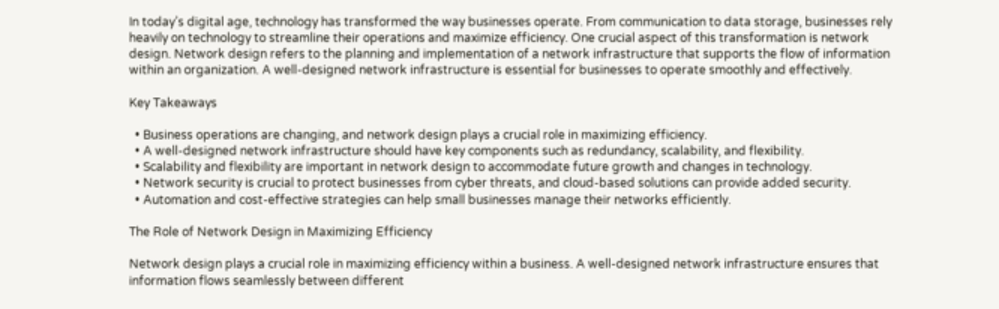In today’s digital age, technology has transformed the way businesses operate. From communication to data storage, businesses rely heavily on technology to streamline their operations and maximize efficiency. One crucial aspect of this transformation is network design. Network design refers to the planning and implementation of a network infrastructure that supports the flow of information within an organization. A well-designed network infrastructure is essential for businesses to operate smoothly and effectively.

Key Takeaways

  • Business operations are changing, and network design plays a crucial role in maximizing efficiency.
  • A well-designed network infrastructure should have key components such as redundancy, scalability, and flexibility.
  • Scalability and flexibility are important in network design to accommodate future growth and changes in technology.
  • Network security is crucial to protect businesses from cyber threats, and cloud-based solutions can provide added security.
  • Automation and cost-effective strategies can help small businesses manage their networks efficiently.

The Role of Network Design in Maximizing Efficiency

Network design plays a crucial role in maximizing efficiency within a business. A well-designed network infrastructure ensures that information flows seamlessly between different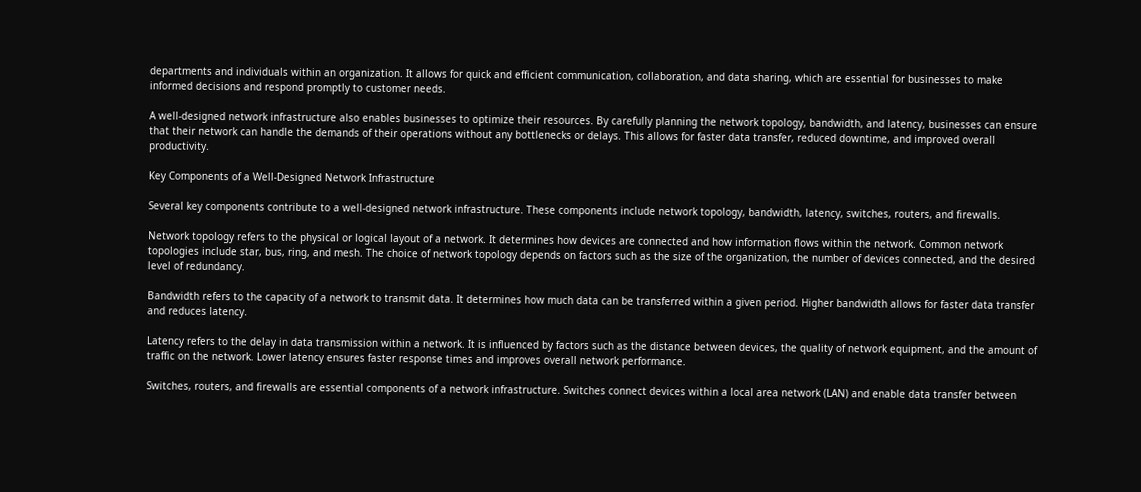departments and individuals within an organization. It allows for quick and efficient communication, collaboration, and data sharing, which are essential for businesses to make informed decisions and respond promptly to customer needs.

A well-designed network infrastructure also enables businesses to optimize their resources. By carefully planning the network topology, bandwidth, and latency, businesses can ensure that their network can handle the demands of their operations without any bottlenecks or delays. This allows for faster data transfer, reduced downtime, and improved overall productivity.

Key Components of a Well-Designed Network Infrastructure

Several key components contribute to a well-designed network infrastructure. These components include network topology, bandwidth, latency, switches, routers, and firewalls.

Network topology refers to the physical or logical layout of a network. It determines how devices are connected and how information flows within the network. Common network topologies include star, bus, ring, and mesh. The choice of network topology depends on factors such as the size of the organization, the number of devices connected, and the desired level of redundancy.

Bandwidth refers to the capacity of a network to transmit data. It determines how much data can be transferred within a given period. Higher bandwidth allows for faster data transfer and reduces latency.

Latency refers to the delay in data transmission within a network. It is influenced by factors such as the distance between devices, the quality of network equipment, and the amount of traffic on the network. Lower latency ensures faster response times and improves overall network performance.

Switches, routers, and firewalls are essential components of a network infrastructure. Switches connect devices within a local area network (LAN) and enable data transfer between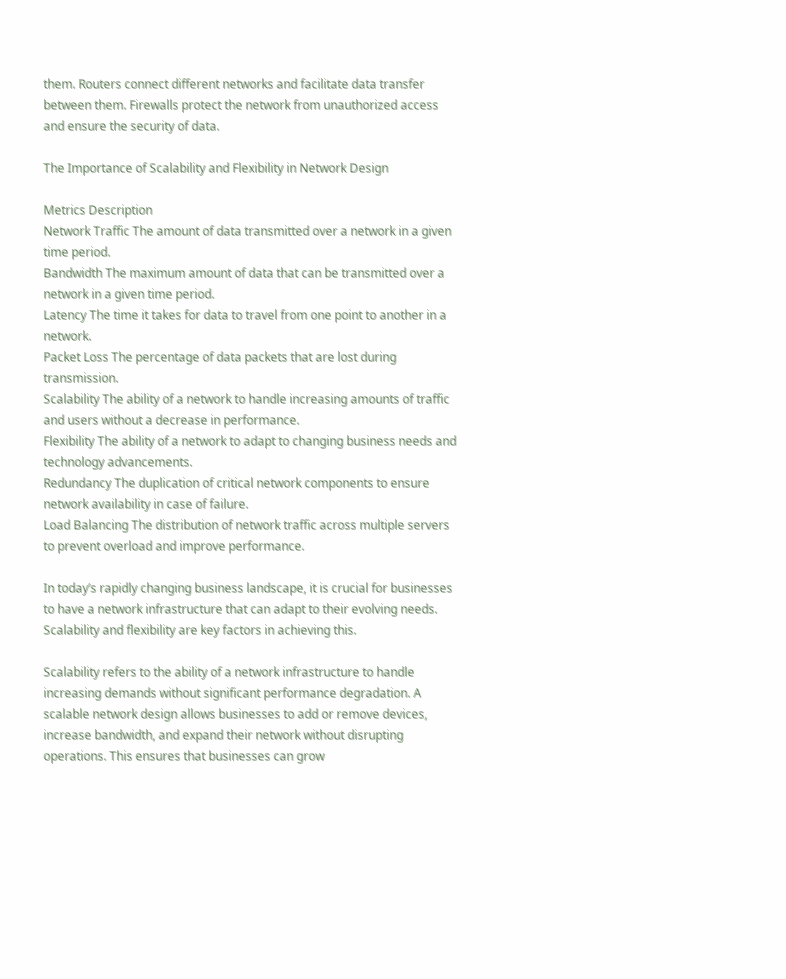them. Routers connect different networks and facilitate data transfer between them. Firewalls protect the network from unauthorized access and ensure the security of data.

The Importance of Scalability and Flexibility in Network Design

Metrics Description
Network Traffic The amount of data transmitted over a network in a given time period.
Bandwidth The maximum amount of data that can be transmitted over a network in a given time period.
Latency The time it takes for data to travel from one point to another in a network.
Packet Loss The percentage of data packets that are lost during transmission.
Scalability The ability of a network to handle increasing amounts of traffic and users without a decrease in performance.
Flexibility The ability of a network to adapt to changing business needs and technology advancements.
Redundancy The duplication of critical network components to ensure network availability in case of failure.
Load Balancing The distribution of network traffic across multiple servers to prevent overload and improve performance.

In today’s rapidly changing business landscape, it is crucial for businesses to have a network infrastructure that can adapt to their evolving needs. Scalability and flexibility are key factors in achieving this.

Scalability refers to the ability of a network infrastructure to handle increasing demands without significant performance degradation. A scalable network design allows businesses to add or remove devices, increase bandwidth, and expand their network without disrupting operations. This ensures that businesses can grow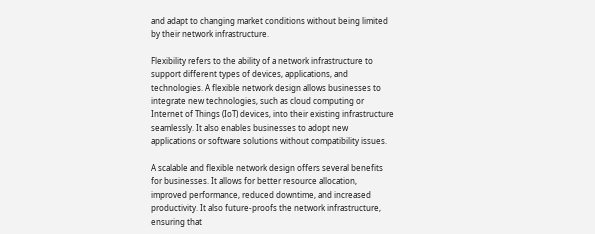and adapt to changing market conditions without being limited by their network infrastructure.

Flexibility refers to the ability of a network infrastructure to support different types of devices, applications, and technologies. A flexible network design allows businesses to integrate new technologies, such as cloud computing or Internet of Things (IoT) devices, into their existing infrastructure seamlessly. It also enables businesses to adopt new applications or software solutions without compatibility issues.

A scalable and flexible network design offers several benefits for businesses. It allows for better resource allocation, improved performance, reduced downtime, and increased productivity. It also future-proofs the network infrastructure, ensuring that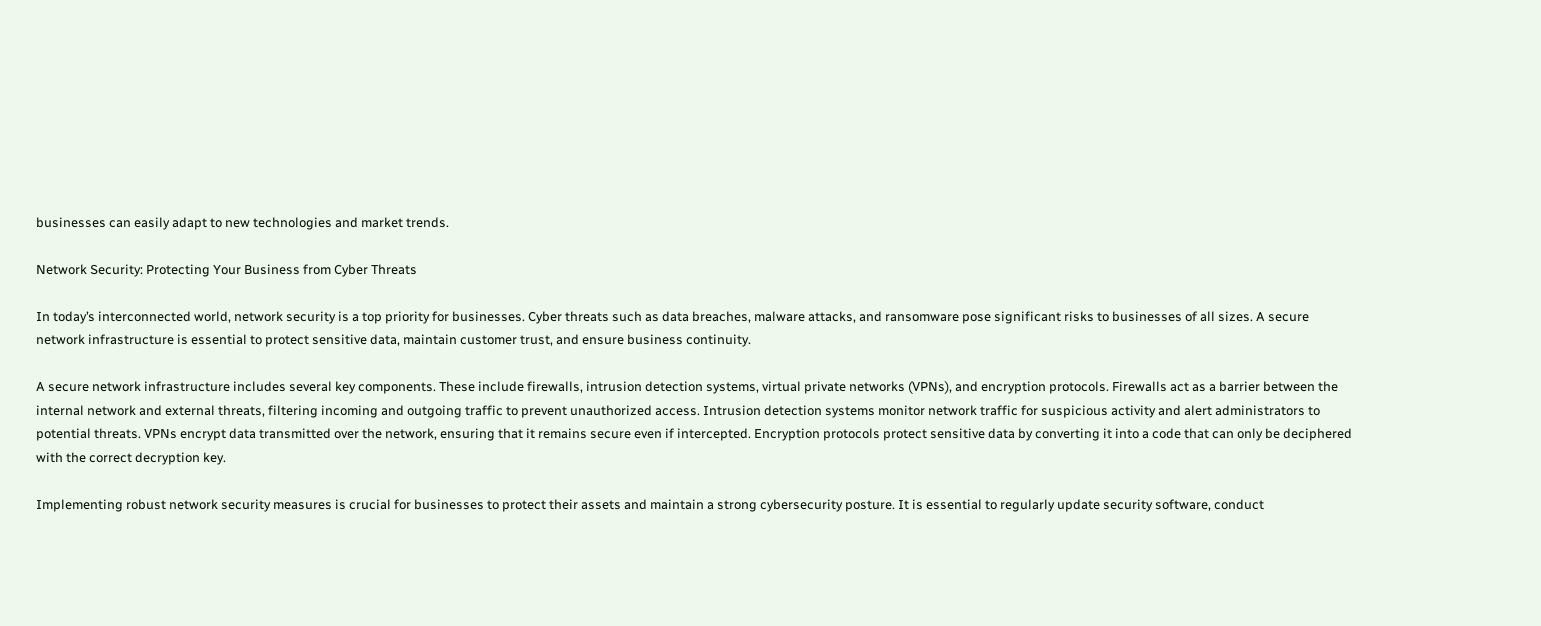businesses can easily adapt to new technologies and market trends.

Network Security: Protecting Your Business from Cyber Threats

In today’s interconnected world, network security is a top priority for businesses. Cyber threats such as data breaches, malware attacks, and ransomware pose significant risks to businesses of all sizes. A secure network infrastructure is essential to protect sensitive data, maintain customer trust, and ensure business continuity.

A secure network infrastructure includes several key components. These include firewalls, intrusion detection systems, virtual private networks (VPNs), and encryption protocols. Firewalls act as a barrier between the internal network and external threats, filtering incoming and outgoing traffic to prevent unauthorized access. Intrusion detection systems monitor network traffic for suspicious activity and alert administrators to potential threats. VPNs encrypt data transmitted over the network, ensuring that it remains secure even if intercepted. Encryption protocols protect sensitive data by converting it into a code that can only be deciphered with the correct decryption key.

Implementing robust network security measures is crucial for businesses to protect their assets and maintain a strong cybersecurity posture. It is essential to regularly update security software, conduct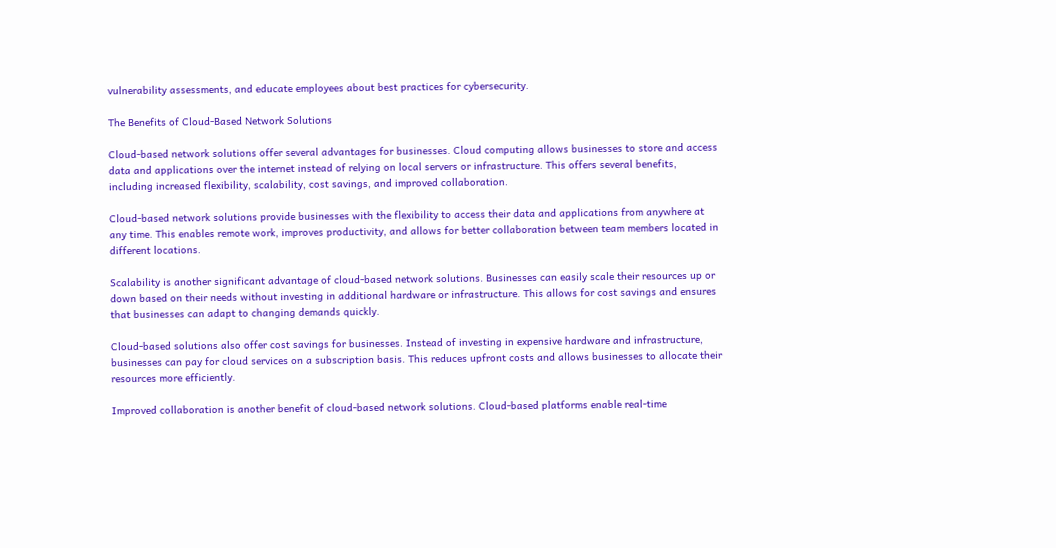vulnerability assessments, and educate employees about best practices for cybersecurity.

The Benefits of Cloud-Based Network Solutions

Cloud-based network solutions offer several advantages for businesses. Cloud computing allows businesses to store and access data and applications over the internet instead of relying on local servers or infrastructure. This offers several benefits, including increased flexibility, scalability, cost savings, and improved collaboration.

Cloud-based network solutions provide businesses with the flexibility to access their data and applications from anywhere at any time. This enables remote work, improves productivity, and allows for better collaboration between team members located in different locations.

Scalability is another significant advantage of cloud-based network solutions. Businesses can easily scale their resources up or down based on their needs without investing in additional hardware or infrastructure. This allows for cost savings and ensures that businesses can adapt to changing demands quickly.

Cloud-based solutions also offer cost savings for businesses. Instead of investing in expensive hardware and infrastructure, businesses can pay for cloud services on a subscription basis. This reduces upfront costs and allows businesses to allocate their resources more efficiently.

Improved collaboration is another benefit of cloud-based network solutions. Cloud-based platforms enable real-time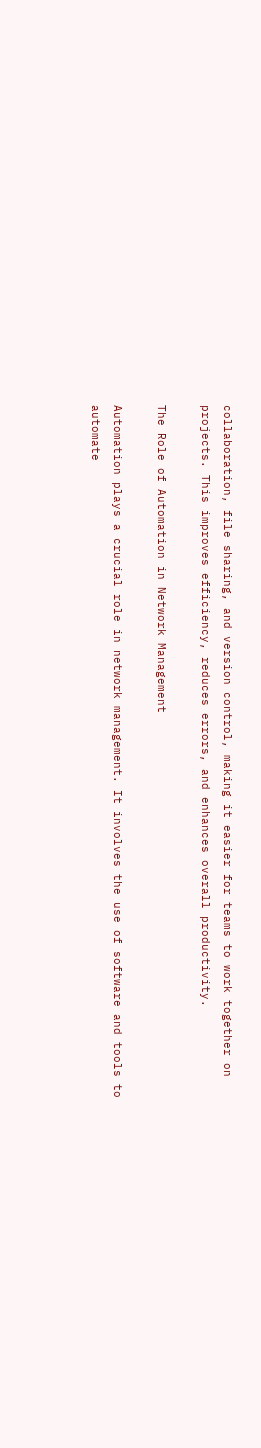collaboration, file sharing, and version control, making it easier for teams to work together on projects. This improves efficiency, reduces errors, and enhances overall productivity.

The Role of Automation in Network Management

Automation plays a crucial role in network management. It involves the use of software and tools to automate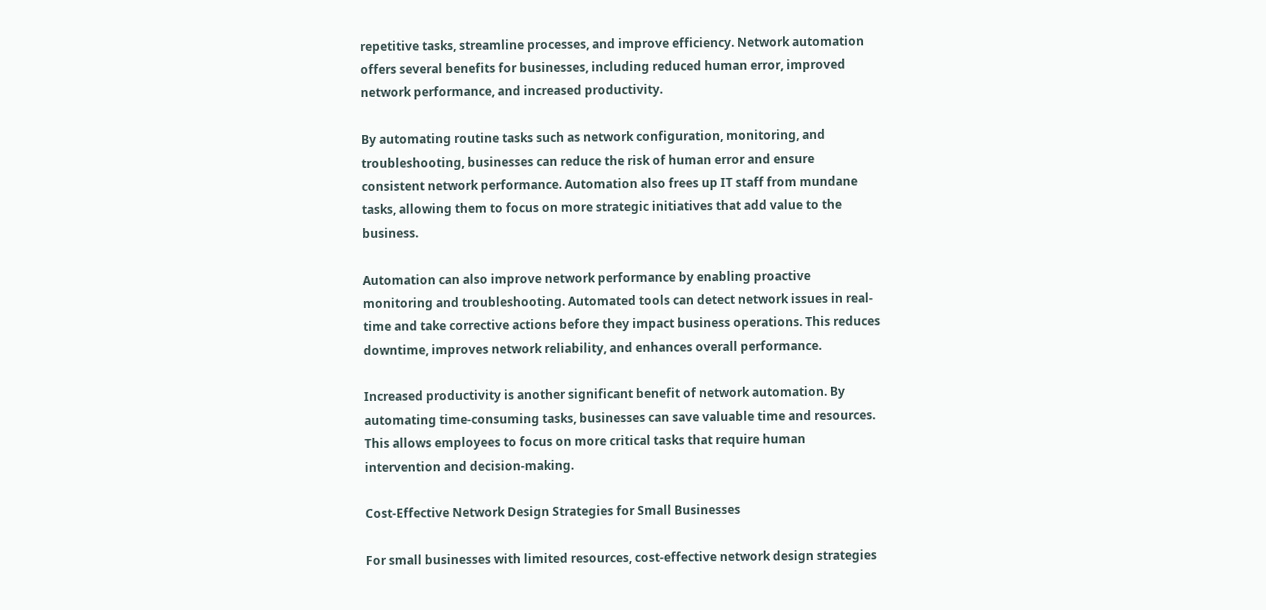repetitive tasks, streamline processes, and improve efficiency. Network automation offers several benefits for businesses, including reduced human error, improved network performance, and increased productivity.

By automating routine tasks such as network configuration, monitoring, and troubleshooting, businesses can reduce the risk of human error and ensure consistent network performance. Automation also frees up IT staff from mundane tasks, allowing them to focus on more strategic initiatives that add value to the business.

Automation can also improve network performance by enabling proactive monitoring and troubleshooting. Automated tools can detect network issues in real-time and take corrective actions before they impact business operations. This reduces downtime, improves network reliability, and enhances overall performance.

Increased productivity is another significant benefit of network automation. By automating time-consuming tasks, businesses can save valuable time and resources. This allows employees to focus on more critical tasks that require human intervention and decision-making.

Cost-Effective Network Design Strategies for Small Businesses

For small businesses with limited resources, cost-effective network design strategies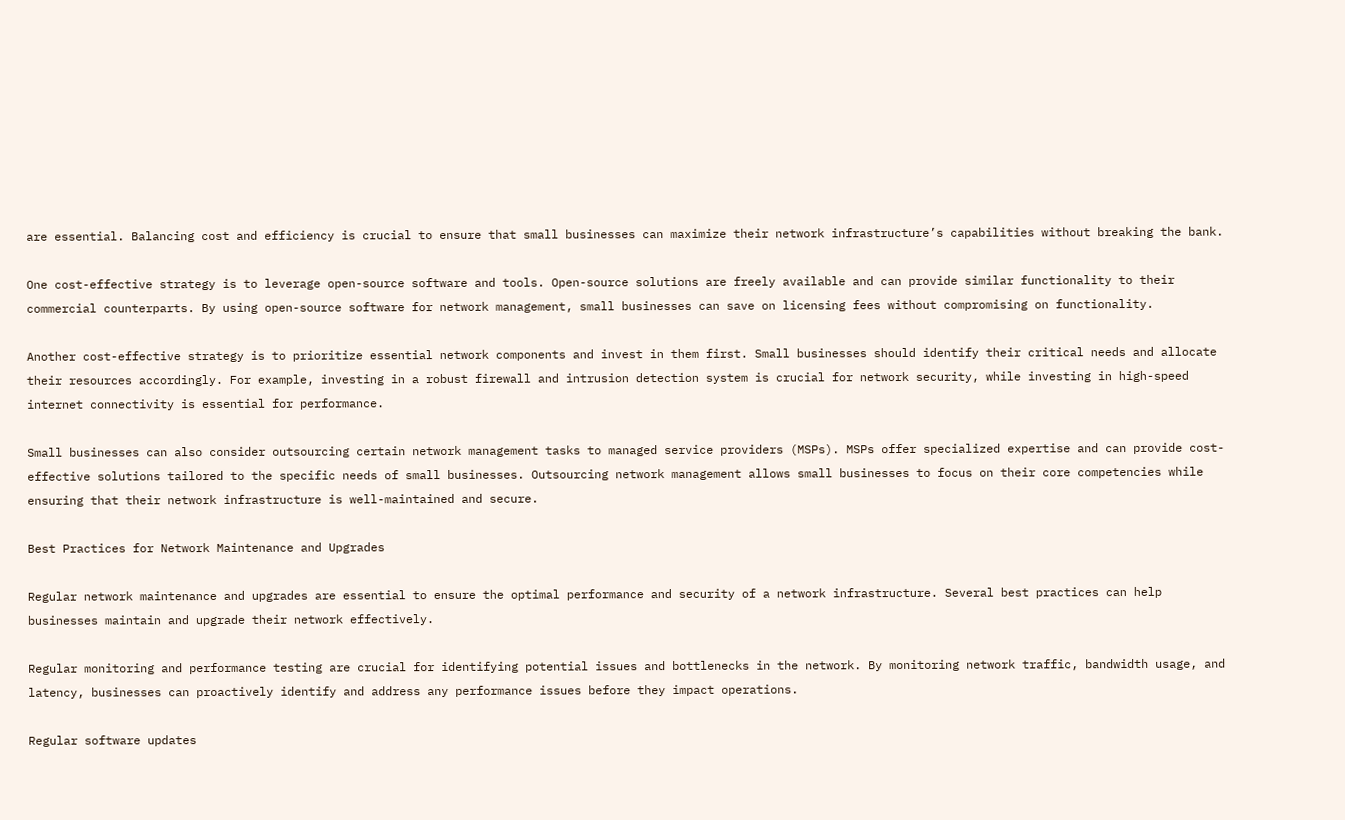are essential. Balancing cost and efficiency is crucial to ensure that small businesses can maximize their network infrastructure’s capabilities without breaking the bank.

One cost-effective strategy is to leverage open-source software and tools. Open-source solutions are freely available and can provide similar functionality to their commercial counterparts. By using open-source software for network management, small businesses can save on licensing fees without compromising on functionality.

Another cost-effective strategy is to prioritize essential network components and invest in them first. Small businesses should identify their critical needs and allocate their resources accordingly. For example, investing in a robust firewall and intrusion detection system is crucial for network security, while investing in high-speed internet connectivity is essential for performance.

Small businesses can also consider outsourcing certain network management tasks to managed service providers (MSPs). MSPs offer specialized expertise and can provide cost-effective solutions tailored to the specific needs of small businesses. Outsourcing network management allows small businesses to focus on their core competencies while ensuring that their network infrastructure is well-maintained and secure.

Best Practices for Network Maintenance and Upgrades

Regular network maintenance and upgrades are essential to ensure the optimal performance and security of a network infrastructure. Several best practices can help businesses maintain and upgrade their network effectively.

Regular monitoring and performance testing are crucial for identifying potential issues and bottlenecks in the network. By monitoring network traffic, bandwidth usage, and latency, businesses can proactively identify and address any performance issues before they impact operations.

Regular software updates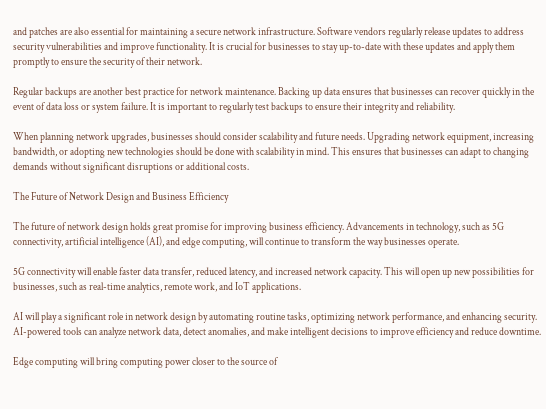and patches are also essential for maintaining a secure network infrastructure. Software vendors regularly release updates to address security vulnerabilities and improve functionality. It is crucial for businesses to stay up-to-date with these updates and apply them promptly to ensure the security of their network.

Regular backups are another best practice for network maintenance. Backing up data ensures that businesses can recover quickly in the event of data loss or system failure. It is important to regularly test backups to ensure their integrity and reliability.

When planning network upgrades, businesses should consider scalability and future needs. Upgrading network equipment, increasing bandwidth, or adopting new technologies should be done with scalability in mind. This ensures that businesses can adapt to changing demands without significant disruptions or additional costs.

The Future of Network Design and Business Efficiency

The future of network design holds great promise for improving business efficiency. Advancements in technology, such as 5G connectivity, artificial intelligence (AI), and edge computing, will continue to transform the way businesses operate.

5G connectivity will enable faster data transfer, reduced latency, and increased network capacity. This will open up new possibilities for businesses, such as real-time analytics, remote work, and IoT applications.

AI will play a significant role in network design by automating routine tasks, optimizing network performance, and enhancing security. AI-powered tools can analyze network data, detect anomalies, and make intelligent decisions to improve efficiency and reduce downtime.

Edge computing will bring computing power closer to the source of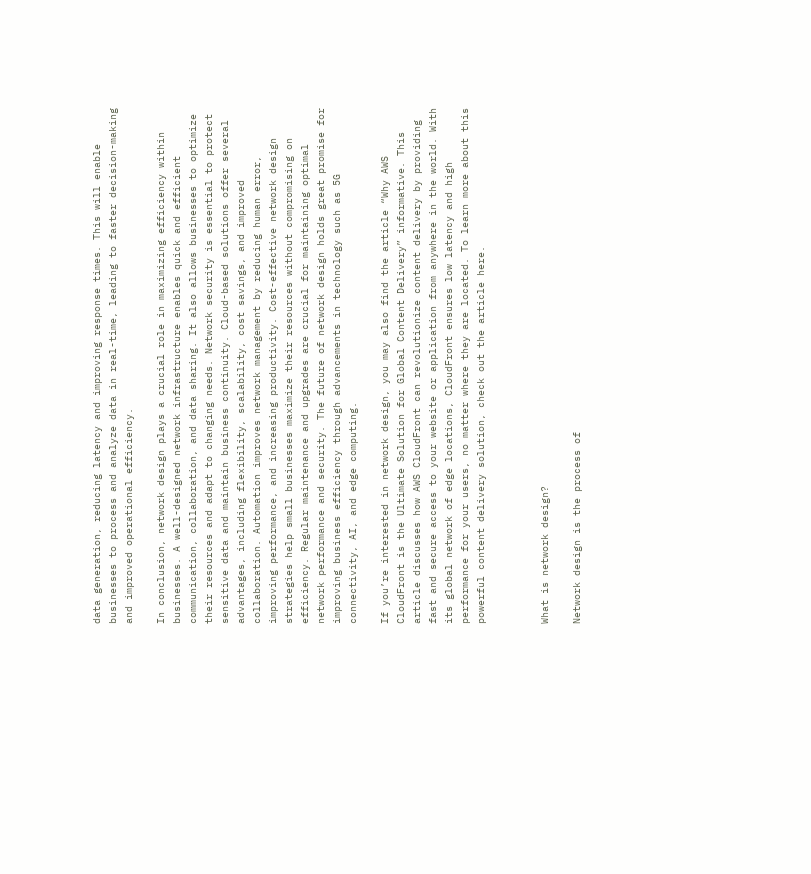data generation, reducing latency and improving response times. This will enable businesses to process and analyze data in real-time, leading to faster decision-making and improved operational efficiency.

In conclusion, network design plays a crucial role in maximizing efficiency within businesses. A well-designed network infrastructure enables quick and efficient communication, collaboration, and data sharing. It also allows businesses to optimize their resources and adapt to changing needs. Network security is essential to protect sensitive data and maintain business continuity. Cloud-based solutions offer several advantages, including flexibility, scalability, cost savings, and improved collaboration. Automation improves network management by reducing human error, improving performance, and increasing productivity. Cost-effective network design strategies help small businesses maximize their resources without compromising on efficiency. Regular maintenance and upgrades are crucial for maintaining optimal network performance and security. The future of network design holds great promise for improving business efficiency through advancements in technology such as 5G connectivity, AI, and edge computing.

If you’re interested in network design, you may also find the article “Why AWS CloudFront is the Ultimate Solution for Global Content Delivery” informative. This article discusses how AWS CloudFront can revolutionize content delivery by providing fast and secure access to your website or application from anywhere in the world. With its global network of edge locations, CloudFront ensures low latency and high performance for your users, no matter where they are located. To learn more about this powerful content delivery solution, check out the article here.



What is network design?

Network design is the process of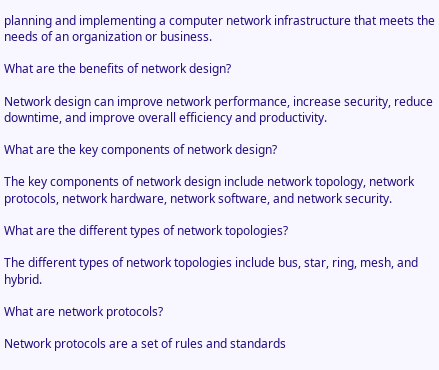planning and implementing a computer network infrastructure that meets the needs of an organization or business.

What are the benefits of network design?

Network design can improve network performance, increase security, reduce downtime, and improve overall efficiency and productivity.

What are the key components of network design?

The key components of network design include network topology, network protocols, network hardware, network software, and network security.

What are the different types of network topologies?

The different types of network topologies include bus, star, ring, mesh, and hybrid.

What are network protocols?

Network protocols are a set of rules and standards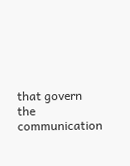that govern the communication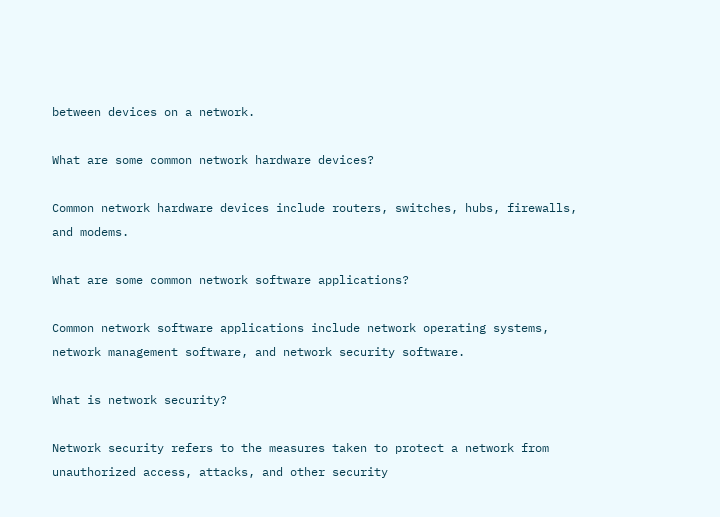between devices on a network.

What are some common network hardware devices?

Common network hardware devices include routers, switches, hubs, firewalls, and modems.

What are some common network software applications?

Common network software applications include network operating systems, network management software, and network security software.

What is network security?

Network security refers to the measures taken to protect a network from unauthorized access, attacks, and other security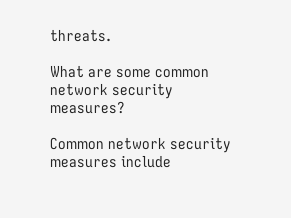threats.

What are some common network security measures?

Common network security measures include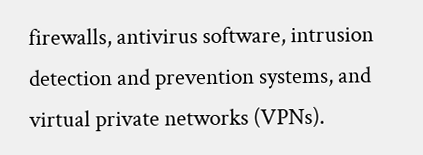firewalls, antivirus software, intrusion detection and prevention systems, and virtual private networks (VPNs).